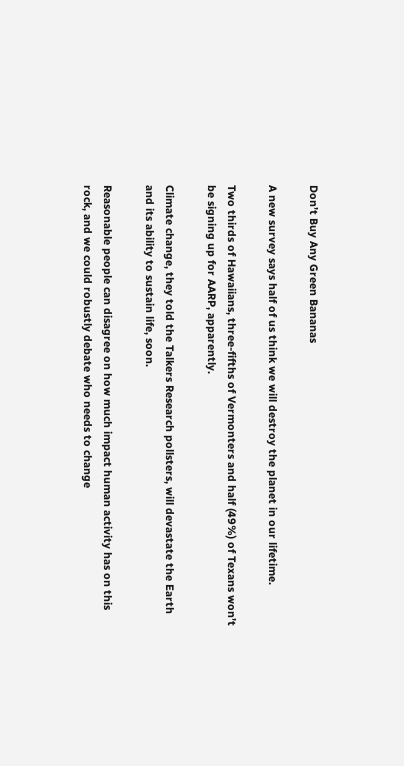Don’t Buy Any Green Bananas

A new survey says half of us think we will destroy the planet in our lifetime.

Two thirds of Hawaiians, three-fifths of Vermonters and half (49%) of Texans won’t be signing up for AARP, apparently.

Climate change, they told the Talkers Research pollsters, will devastate the Earth and its ability to sustain life, soon.

Reasonable people can disagree on how much impact human activity has on this rock, and we could robustly debate who needs to change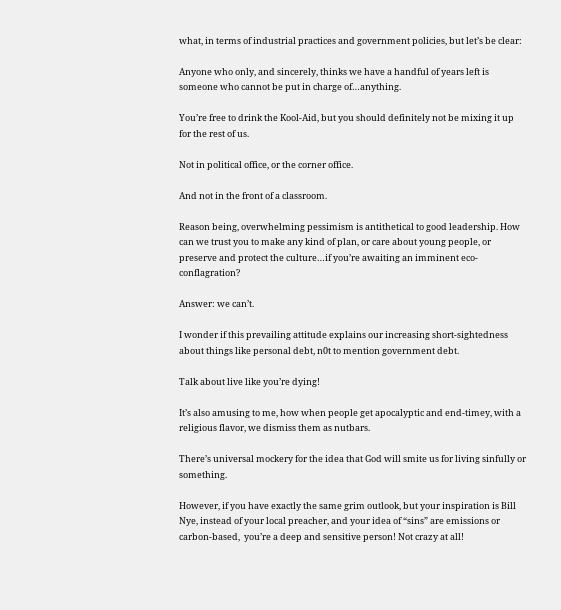what, in terms of industrial practices and government policies, but let’s be clear:

Anyone who only, and sincerely, thinks we have a handful of years left is someone who cannot be put in charge of…anything.

You’re free to drink the Kool-Aid, but you should definitely not be mixing it up for the rest of us.

Not in political office, or the corner office.

And not in the front of a classroom.

Reason being, overwhelming pessimism is antithetical to good leadership. How can we trust you to make any kind of plan, or care about young people, or preserve and protect the culture…if you’re awaiting an imminent eco-conflagration?

Answer: we can’t.

I wonder if this prevailing attitude explains our increasing short-sightedness about things like personal debt, n0t to mention government debt.

Talk about live like you’re dying!

It’s also amusing to me, how when people get apocalyptic and end-timey, with a religious flavor, we dismiss them as nutbars.

There’s universal mockery for the idea that God will smite us for living sinfully or something.

However, if you have exactly the same grim outlook, but your inspiration is Bill Nye, instead of your local preacher, and your idea of “sins” are emissions or carbon-based,  you’re a deep and sensitive person! Not crazy at all!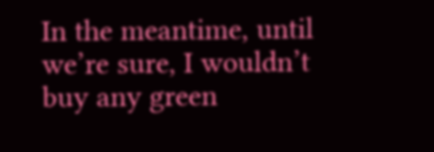In the meantime, until we’re sure, I wouldn’t buy any green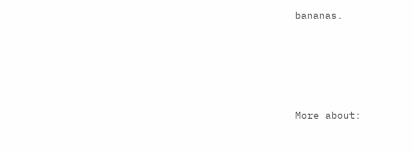bananas.




More about: